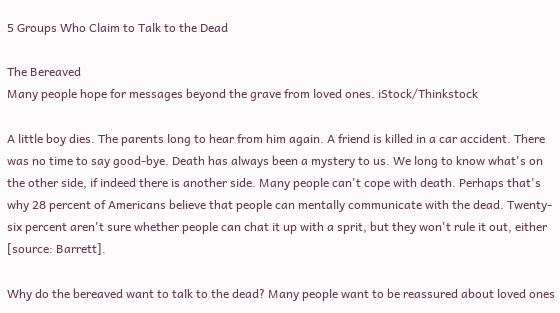5 Groups Who Claim to Talk to the Dead

The Bereaved
Many people hope for messages beyond the grave from loved ones. iStock/Thinkstock

A little boy dies. The parents long to hear from him again. A friend is killed in a car accident. There was no time to say good-bye. Death has always been a mystery to us. We long to know what's on the other side, if indeed there is another side. Many people can't cope with death. Perhaps that's why 28 percent of Americans believe that people can mentally communicate with the dead. Twenty-six percent aren't sure whether people can chat it up with a sprit, but they won't rule it out, either [source: Barrett].

Why do the bereaved want to talk to the dead? Many people want to be reassured about loved ones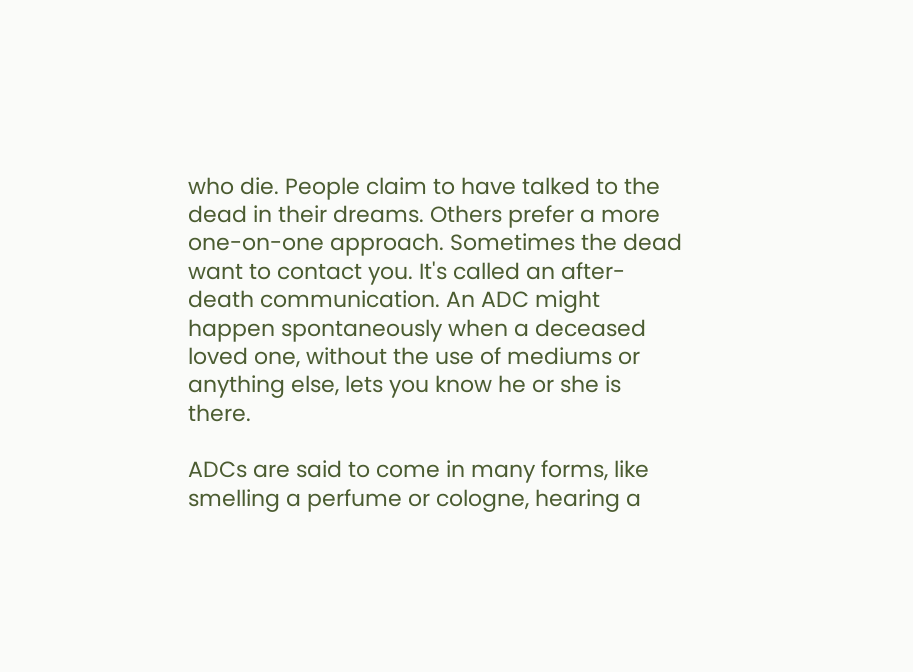who die. People claim to have talked to the dead in their dreams. Others prefer a more one-on-one approach. Sometimes the dead want to contact you. It's called an after-death communication. An ADC might happen spontaneously when a deceased loved one, without the use of mediums or anything else, lets you know he or she is there.

ADCs are said to come in many forms, like smelling a perfume or cologne, hearing a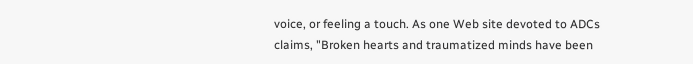voice, or feeling a touch. As one Web site devoted to ADCs claims, "Broken hearts and traumatized minds have been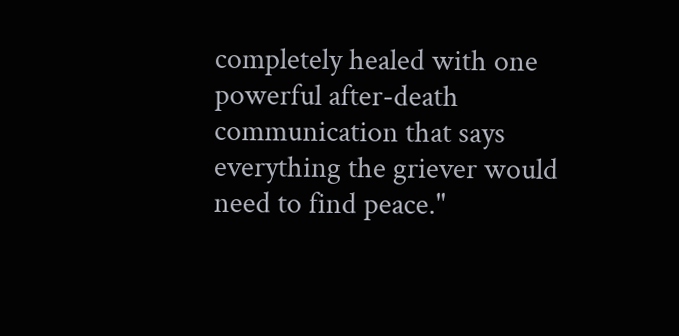completely healed with one powerful after-death communication that says everything the griever would need to find peace."